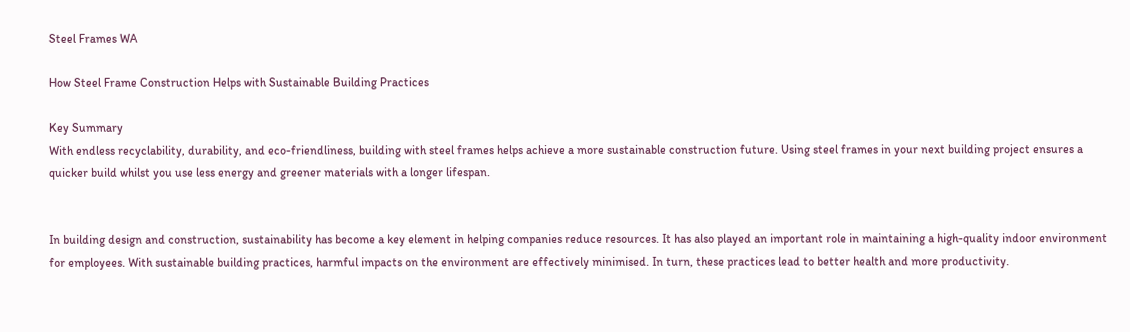Steel Frames WA

How Steel Frame Construction Helps with Sustainable Building Practices

Key Summary
With endless recyclability, durability, and eco-friendliness, building with steel frames helps achieve a more sustainable construction future. Using steel frames in your next building project ensures a quicker build whilst you use less energy and greener materials with a longer lifespan.


In building design and construction, sustainability has become a key element in helping companies reduce resources. It has also played an important role in maintaining a high-quality indoor environment for employees. With sustainable building practices, harmful impacts on the environment are effectively minimised. In turn, these practices lead to better health and more productivity.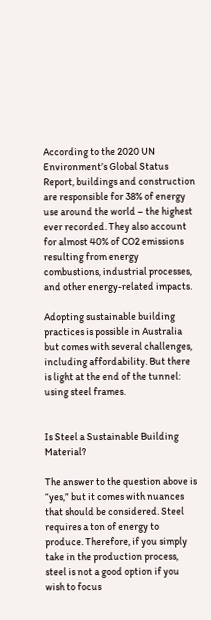According to the 2020 UN Environment’s Global Status Report, buildings and construction are responsible for 38% of energy use around the world – the highest ever recorded. They also account for almost 40% of CO2 emissions resulting from energy combustions, industrial processes, and other energy-related impacts.

Adopting sustainable building practices is possible in Australia but comes with several challenges, including affordability. But there is light at the end of the tunnel: using steel frames.


Is Steel a Sustainable Building Material?

The answer to the question above is “yes,” but it comes with nuances that should be considered. Steel requires a ton of energy to produce. Therefore, if you simply take in the production process, steel is not a good option if you wish to focus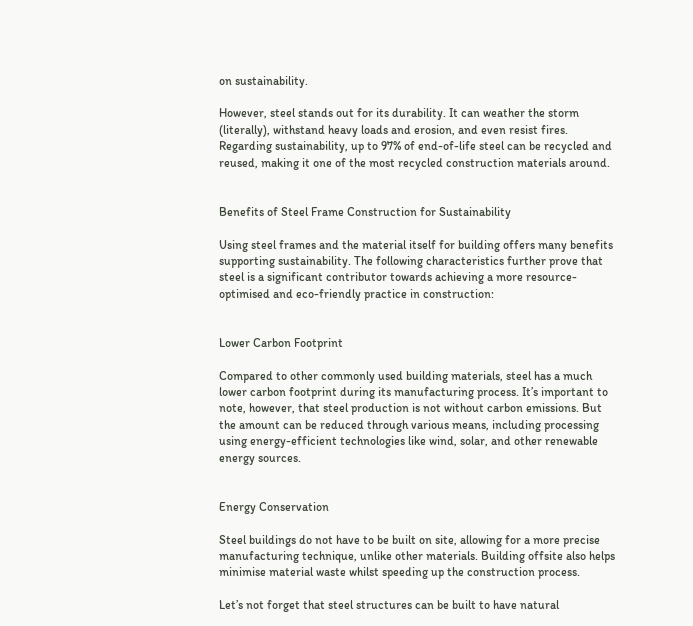on sustainability.

However, steel stands out for its durability. It can weather the storm (literally), withstand heavy loads and erosion, and even resist fires. Regarding sustainability, up to 97% of end-of-life steel can be recycled and reused, making it one of the most recycled construction materials around.


Benefits of Steel Frame Construction for Sustainability

Using steel frames and the material itself for building offers many benefits supporting sustainability. The following characteristics further prove that steel is a significant contributor towards achieving a more resource-optimised and eco-friendly practice in construction:


Lower Carbon Footprint

Compared to other commonly used building materials, steel has a much lower carbon footprint during its manufacturing process. It’s important to note, however, that steel production is not without carbon emissions. But the amount can be reduced through various means, including processing using energy-efficient technologies like wind, solar, and other renewable energy sources.


Energy Conservation

Steel buildings do not have to be built on site, allowing for a more precise manufacturing technique, unlike other materials. Building offsite also helps minimise material waste whilst speeding up the construction process.

Let’s not forget that steel structures can be built to have natural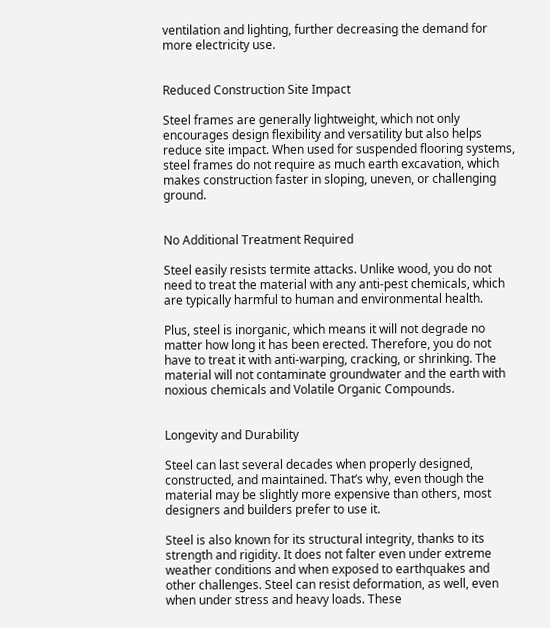ventilation and lighting, further decreasing the demand for more electricity use.


Reduced Construction Site Impact

Steel frames are generally lightweight, which not only encourages design flexibility and versatility but also helps reduce site impact. When used for suspended flooring systems, steel frames do not require as much earth excavation, which makes construction faster in sloping, uneven, or challenging ground.


No Additional Treatment Required

Steel easily resists termite attacks. Unlike wood, you do not need to treat the material with any anti-pest chemicals, which are typically harmful to human and environmental health.

Plus, steel is inorganic, which means it will not degrade no matter how long it has been erected. Therefore, you do not have to treat it with anti-warping, cracking, or shrinking. The material will not contaminate groundwater and the earth with noxious chemicals and Volatile Organic Compounds.


Longevity and Durability

Steel can last several decades when properly designed, constructed, and maintained. That’s why, even though the material may be slightly more expensive than others, most designers and builders prefer to use it.

Steel is also known for its structural integrity, thanks to its strength and rigidity. It does not falter even under extreme weather conditions and when exposed to earthquakes and other challenges. Steel can resist deformation, as well, even when under stress and heavy loads. These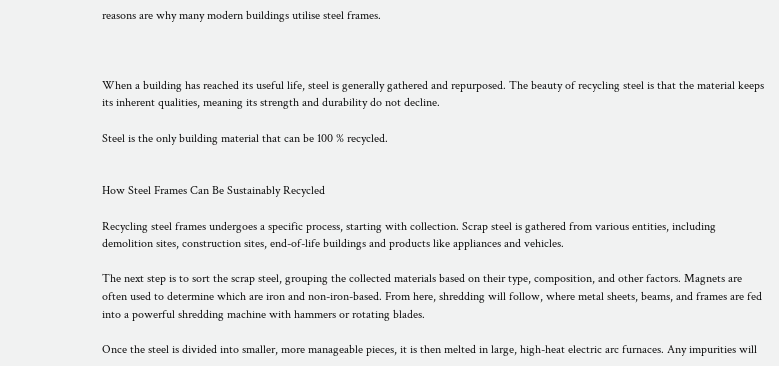reasons are why many modern buildings utilise steel frames.



When a building has reached its useful life, steel is generally gathered and repurposed. The beauty of recycling steel is that the material keeps its inherent qualities, meaning its strength and durability do not decline.

Steel is the only building material that can be 100 % recycled.


How Steel Frames Can Be Sustainably Recycled

Recycling steel frames undergoes a specific process, starting with collection. Scrap steel is gathered from various entities, including demolition sites, construction sites, end-of-life buildings and products like appliances and vehicles.

The next step is to sort the scrap steel, grouping the collected materials based on their type, composition, and other factors. Magnets are often used to determine which are iron and non-iron-based. From here, shredding will follow, where metal sheets, beams, and frames are fed into a powerful shredding machine with hammers or rotating blades.

Once the steel is divided into smaller, more manageable pieces, it is then melted in large, high-heat electric arc furnaces. Any impurities will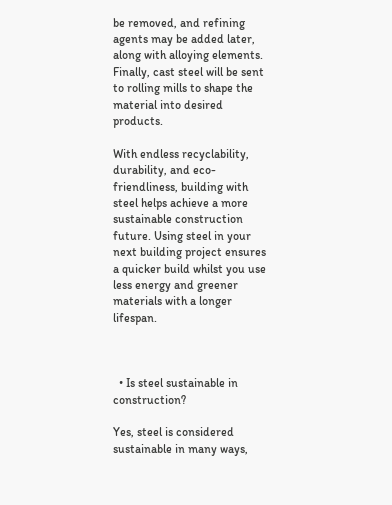be removed, and refining agents may be added later, along with alloying elements. Finally, cast steel will be sent to rolling mills to shape the material into desired products.

With endless recyclability, durability, and eco-friendliness, building with steel helps achieve a more sustainable construction future. Using steel in your next building project ensures a quicker build whilst you use less energy and greener materials with a longer lifespan.



  • Is steel sustainable in construction?

Yes, steel is considered sustainable in many ways,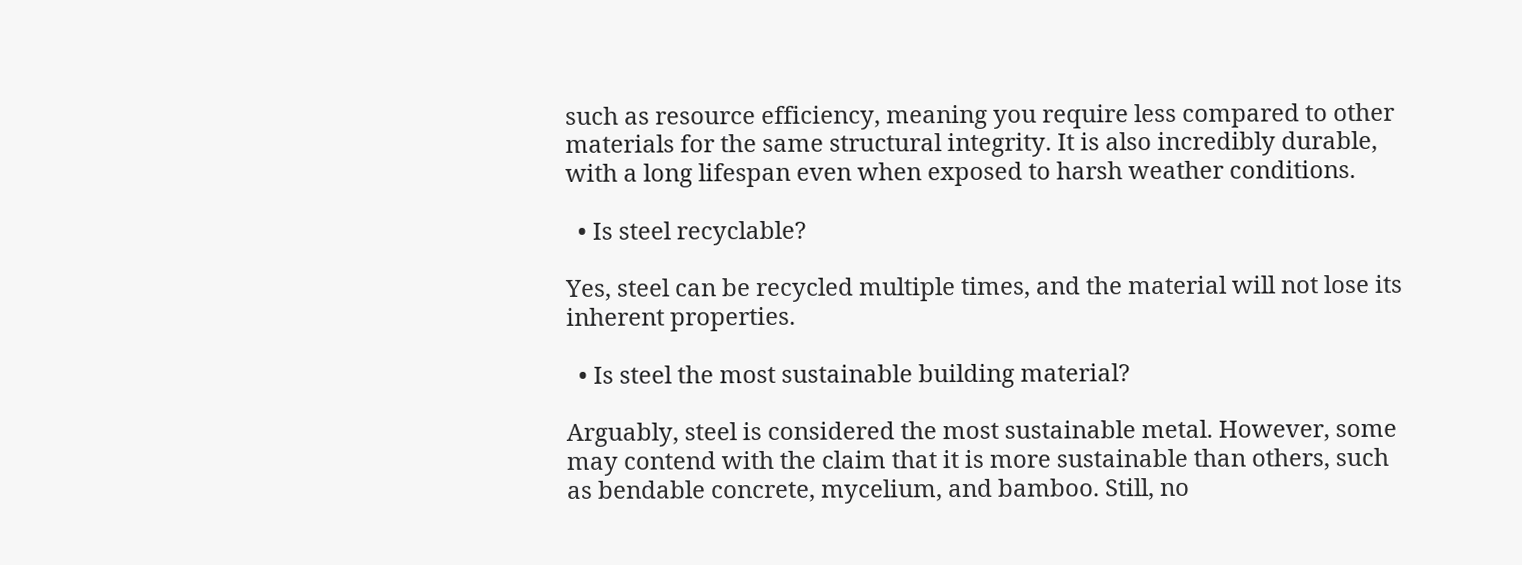such as resource efficiency, meaning you require less compared to other materials for the same structural integrity. It is also incredibly durable, with a long lifespan even when exposed to harsh weather conditions.

  • Is steel recyclable?

Yes, steel can be recycled multiple times, and the material will not lose its inherent properties.

  • Is steel the most sustainable building material?

Arguably, steel is considered the most sustainable metal. However, some may contend with the claim that it is more sustainable than others, such as bendable concrete, mycelium, and bamboo. Still, no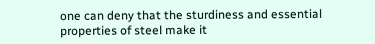one can deny that the sturdiness and essential properties of steel make it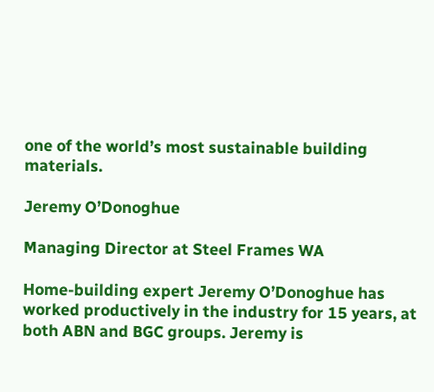one of the world’s most sustainable building materials.

Jeremy O’Donoghue

Managing Director at Steel Frames WA

Home-building expert Jeremy O’Donoghue has worked productively in the industry for 15 years, at both ABN and BGC groups. Jeremy is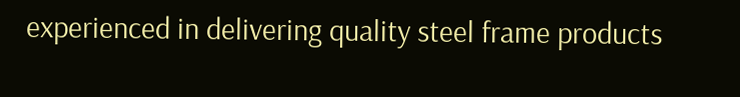experienced in delivering quality steel frame products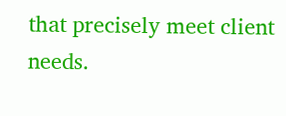that precisely meet client needs.